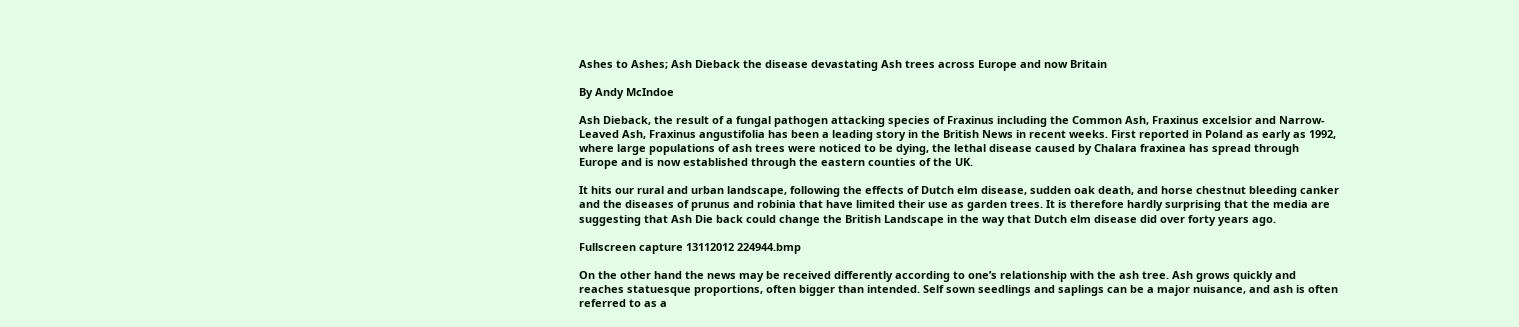Ashes to Ashes; Ash Dieback the disease devastating Ash trees across Europe and now Britain

By Andy McIndoe

Ash Dieback, the result of a fungal pathogen attacking species of Fraxinus including the Common Ash, Fraxinus excelsior and Narrow-Leaved Ash, Fraxinus angustifolia has been a leading story in the British News in recent weeks. First reported in Poland as early as 1992, where large populations of ash trees were noticed to be dying, the lethal disease caused by Chalara fraxinea has spread through Europe and is now established through the eastern counties of the UK.

It hits our rural and urban landscape, following the effects of Dutch elm disease, sudden oak death, and horse chestnut bleeding canker and the diseases of prunus and robinia that have limited their use as garden trees. It is therefore hardly surprising that the media are suggesting that Ash Die back could change the British Landscape in the way that Dutch elm disease did over forty years ago.

Fullscreen capture 13112012 224944.bmp

On the other hand the news may be received differently according to one’s relationship with the ash tree. Ash grows quickly and reaches statuesque proportions, often bigger than intended. Self sown seedlings and saplings can be a major nuisance, and ash is often referred to as a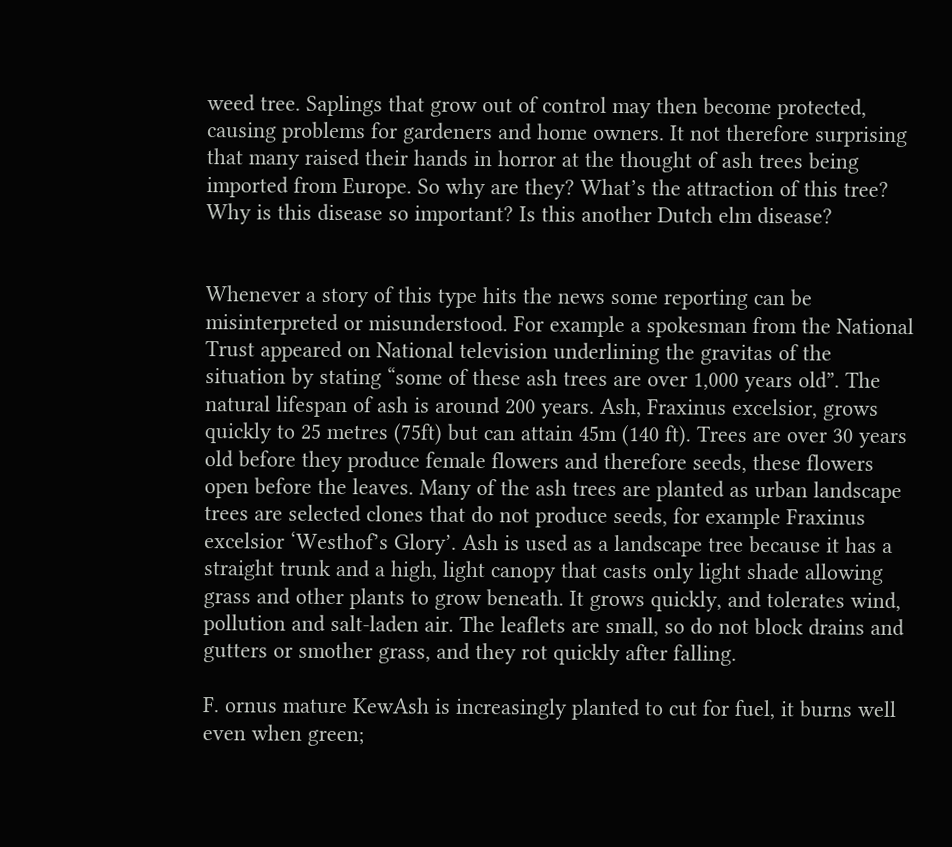weed tree. Saplings that grow out of control may then become protected, causing problems for gardeners and home owners. It not therefore surprising that many raised their hands in horror at the thought of ash trees being imported from Europe. So why are they? What’s the attraction of this tree? Why is this disease so important? Is this another Dutch elm disease?


Whenever a story of this type hits the news some reporting can be misinterpreted or misunderstood. For example a spokesman from the National Trust appeared on National television underlining the gravitas of the situation by stating “some of these ash trees are over 1,000 years old”. The natural lifespan of ash is around 200 years. Ash, Fraxinus excelsior, grows quickly to 25 metres (75ft) but can attain 45m (140 ft). Trees are over 30 years old before they produce female flowers and therefore seeds, these flowers open before the leaves. Many of the ash trees are planted as urban landscape trees are selected clones that do not produce seeds, for example Fraxinus excelsior ‘Westhof’s Glory’. Ash is used as a landscape tree because it has a straight trunk and a high, light canopy that casts only light shade allowing grass and other plants to grow beneath. It grows quickly, and tolerates wind, pollution and salt-laden air. The leaflets are small, so do not block drains and gutters or smother grass, and they rot quickly after falling.

F. ornus mature KewAsh is increasingly planted to cut for fuel, it burns well even when green;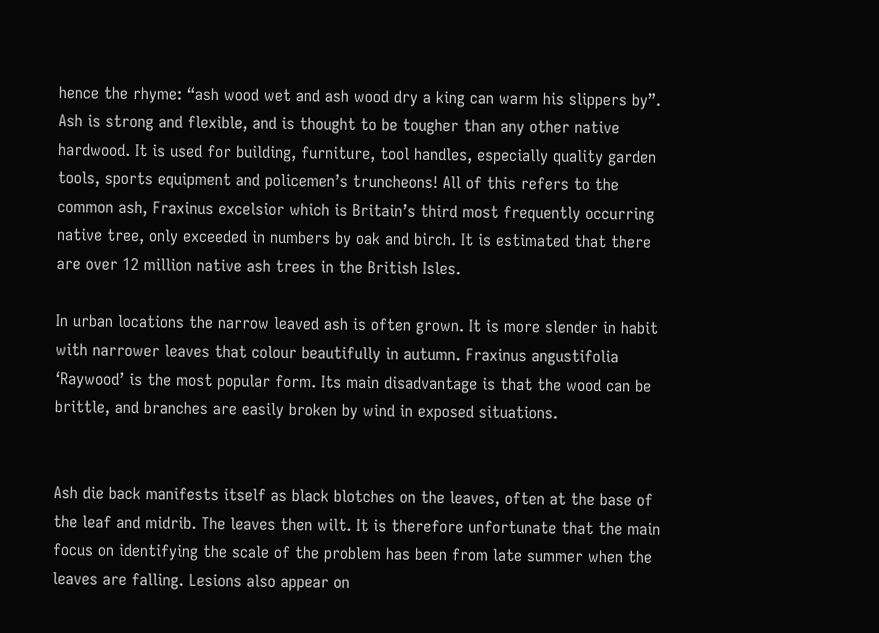hence the rhyme: “ash wood wet and ash wood dry a king can warm his slippers by”. Ash is strong and flexible, and is thought to be tougher than any other native hardwood. It is used for building, furniture, tool handles, especially quality garden tools, sports equipment and policemen’s truncheons! All of this refers to the common ash, Fraxinus excelsior which is Britain’s third most frequently occurring native tree, only exceeded in numbers by oak and birch. It is estimated that there are over 12 million native ash trees in the British Isles.

In urban locations the narrow leaved ash is often grown. It is more slender in habit with narrower leaves that colour beautifully in autumn. Fraxinus angustifolia ‘Raywood’ is the most popular form. Its main disadvantage is that the wood can be brittle, and branches are easily broken by wind in exposed situations.


Ash die back manifests itself as black blotches on the leaves, often at the base of the leaf and midrib. The leaves then wilt. It is therefore unfortunate that the main focus on identifying the scale of the problem has been from late summer when the leaves are falling. Lesions also appear on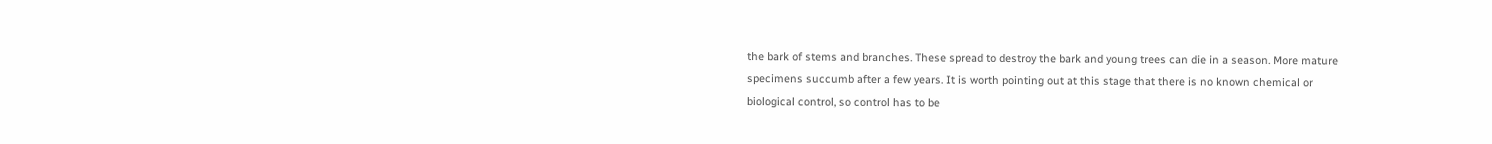the bark of stems and branches. These spread to destroy the bark and young trees can die in a season. More mature specimens succumb after a few years. It is worth pointing out at this stage that there is no known chemical or biological control, so control has to be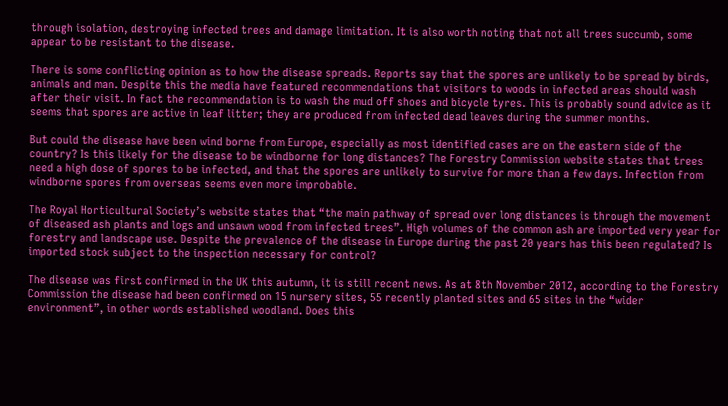through isolation, destroying infected trees and damage limitation. It is also worth noting that not all trees succumb, some appear to be resistant to the disease.

There is some conflicting opinion as to how the disease spreads. Reports say that the spores are unlikely to be spread by birds, animals and man. Despite this the media have featured recommendations that visitors to woods in infected areas should wash after their visit. In fact the recommendation is to wash the mud off shoes and bicycle tyres. This is probably sound advice as it seems that spores are active in leaf litter; they are produced from infected dead leaves during the summer months.

But could the disease have been wind borne from Europe, especially as most identified cases are on the eastern side of the country? Is this likely for the disease to be windborne for long distances? The Forestry Commission website states that trees need a high dose of spores to be infected, and that the spores are unlikely to survive for more than a few days. Infection from windborne spores from overseas seems even more improbable.

The Royal Horticultural Society’s website states that “the main pathway of spread over long distances is through the movement of diseased ash plants and logs and unsawn wood from infected trees”. High volumes of the common ash are imported very year for forestry and landscape use. Despite the prevalence of the disease in Europe during the past 20 years has this been regulated? Is imported stock subject to the inspection necessary for control?

The disease was first confirmed in the UK this autumn, it is still recent news. As at 8th November 2012, according to the Forestry Commission the disease had been confirmed on 15 nursery sites, 55 recently planted sites and 65 sites in the “wider environment”, in other words established woodland. Does this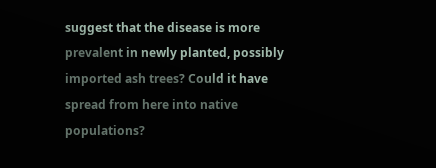suggest that the disease is more prevalent in newly planted, possibly imported ash trees? Could it have spread from here into native populations?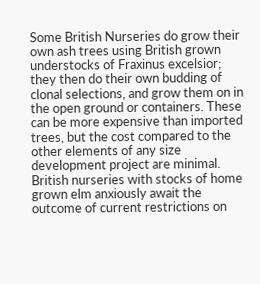Some British Nurseries do grow their own ash trees using British grown understocks of Fraxinus excelsior; they then do their own budding of clonal selections, and grow them on in the open ground or containers. These can be more expensive than imported trees, but the cost compared to the other elements of any size development project are minimal. British nurseries with stocks of home grown elm anxiously await the outcome of current restrictions on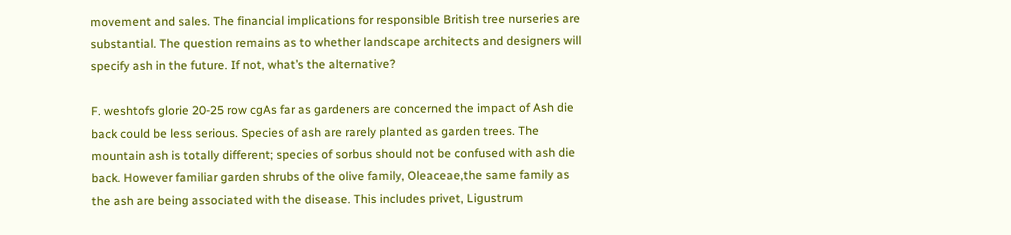movement and sales. The financial implications for responsible British tree nurseries are substantial. The question remains as to whether landscape architects and designers will specify ash in the future. If not, what’s the alternative?

F. weshtofs glorie 20-25 row cgAs far as gardeners are concerned the impact of Ash die back could be less serious. Species of ash are rarely planted as garden trees. The mountain ash is totally different; species of sorbus should not be confused with ash die back. However familiar garden shrubs of the olive family, Oleaceae,the same family as the ash are being associated with the disease. This includes privet, Ligustrum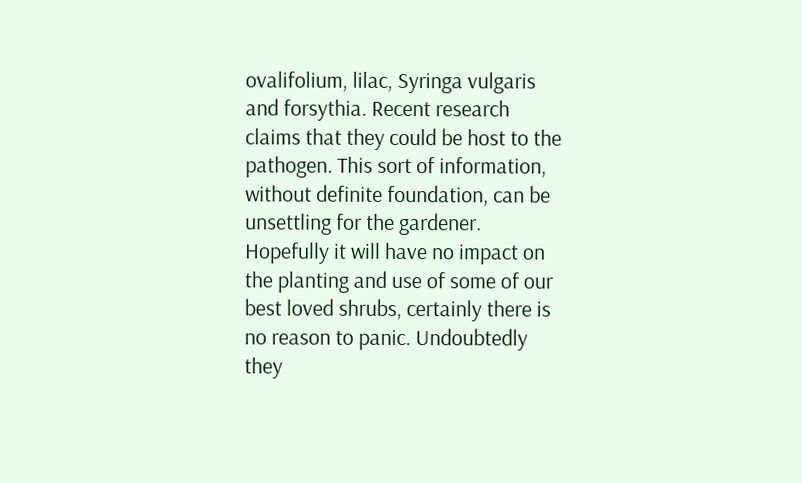ovalifolium, lilac, Syringa vulgaris and forsythia. Recent research claims that they could be host to the pathogen. This sort of information, without definite foundation, can be unsettling for the gardener. Hopefully it will have no impact on the planting and use of some of our best loved shrubs, certainly there is no reason to panic. Undoubtedly they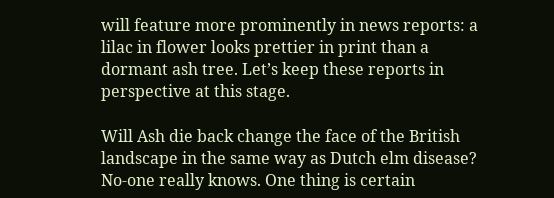will feature more prominently in news reports: a lilac in flower looks prettier in print than a dormant ash tree. Let’s keep these reports in perspective at this stage.

Will Ash die back change the face of the British landscape in the same way as Dutch elm disease? No-one really knows. One thing is certain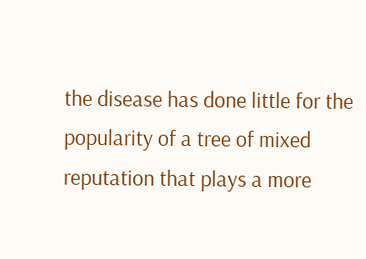the disease has done little for the popularity of a tree of mixed reputation that plays a more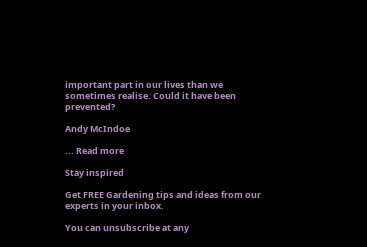important part in our lives than we sometimes realise. Could it have been prevented?

Andy McIndoe

... Read more

Stay inspired

Get FREE Gardening tips and ideas from our experts in your inbox.

You can unsubscribe at any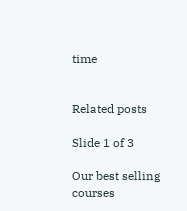time


Related posts

Slide 1 of 3

Our best selling courses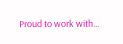Proud to work with...